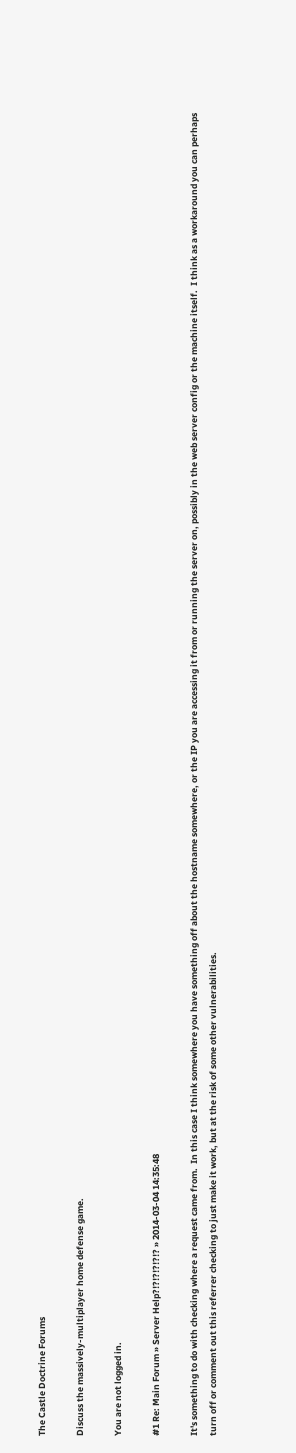The Castle Doctrine Forums

Discuss the massively-multiplayer home defense game.

You are not logged in.

#1 Re: Main Forum » Server Help?!?!?!?!?!? » 2014-03-04 14:35:48

It's something to do with checking where a request came from.  In this case I think somewhere you have something off about the hostname somewhere, or the IP you are accessing it from or running the server on, possibly in the web server config or the machine itself.  I think as a workaround you can perhaps turn off or comment out this referrer checking to just make it work, but at the risk of some other vulnerabilities.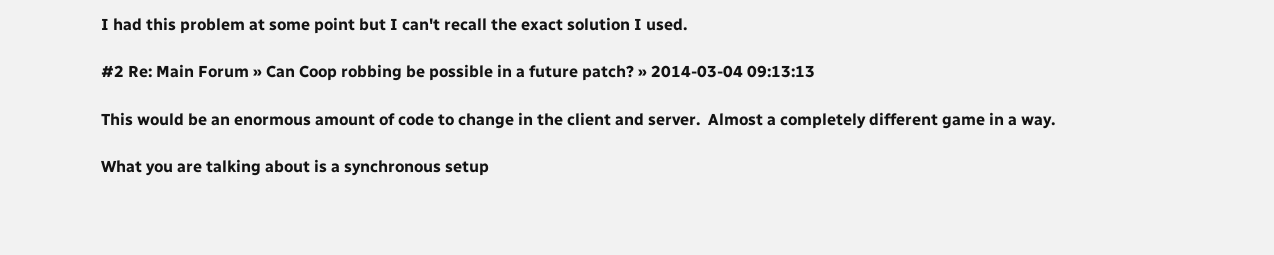I had this problem at some point but I can't recall the exact solution I used.

#2 Re: Main Forum » Can Coop robbing be possible in a future patch? » 2014-03-04 09:13:13

This would be an enormous amount of code to change in the client and server.  Almost a completely different game in a way.

What you are talking about is a synchronous setup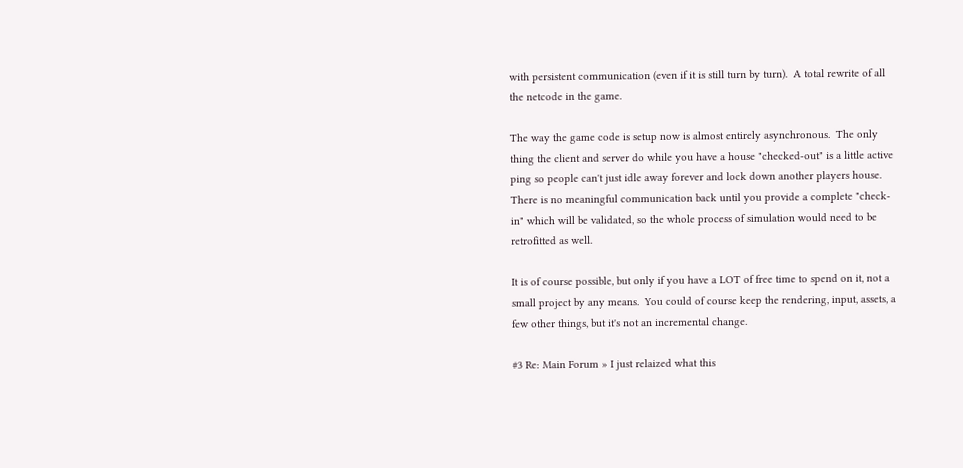with persistent communication (even if it is still turn by turn).  A total rewrite of all the netcode in the game.

The way the game code is setup now is almost entirely asynchronous.  The only thing the client and server do while you have a house "checked-out" is a little active ping so people can't just idle away forever and lock down another players house.  There is no meaningful communication back until you provide a complete "check-in" which will be validated, so the whole process of simulation would need to be retrofitted as well.

It is of course possible, but only if you have a LOT of free time to spend on it, not a small project by any means.  You could of course keep the rendering, input, assets, a few other things, but it's not an incremental change.

#3 Re: Main Forum » I just relaized what this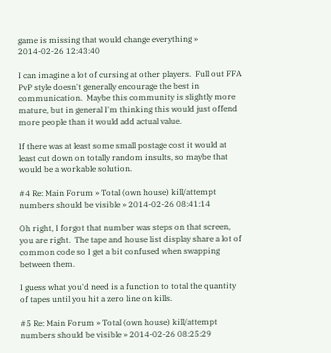game is missing that would change everything » 2014-02-26 12:43:40

I can imagine a lot of cursing at other players.  Full out FFA PvP style doesn't generally encourage the best in communication.  Maybe this community is slightly more mature, but in general I'm thinking this would just offend more people than it would add actual value.

If there was at least some small postage cost it would at least cut down on totally random insults, so maybe that would be a workable solution.

#4 Re: Main Forum » Total (own house) kill/attempt numbers should be visible » 2014-02-26 08:41:14

Oh right, I forgot that number was steps on that screen, you are right.  The tape and house list display share a lot of common code so I get a bit confused when swapping between them.

I guess what you'd need is a function to total the quantity of tapes until you hit a zero line on kills.

#5 Re: Main Forum » Total (own house) kill/attempt numbers should be visible » 2014-02-26 08:25:29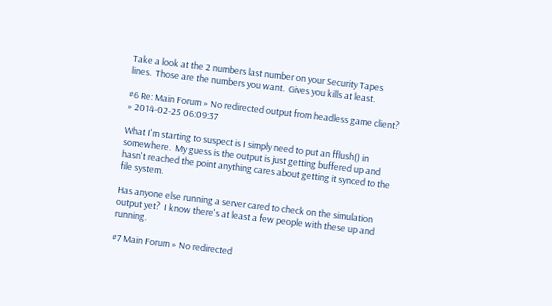Take a look at the 2 numbers last number on your Security Tapes lines.  Those are the numbers you want.  Gives you kills at least.

#6 Re: Main Forum » No redirected output from headless game client? » 2014-02-25 06:09:37

What I'm starting to suspect is I simply need to put an fflush() in somewhere.  My guess is the output is just getting buffered up and hasn't reached the point anything cares about getting it synced to the file system.

Has anyone else running a server cared to check on the simulation output yet?  I know there's at least a few people with these up and running.

#7 Main Forum » No redirected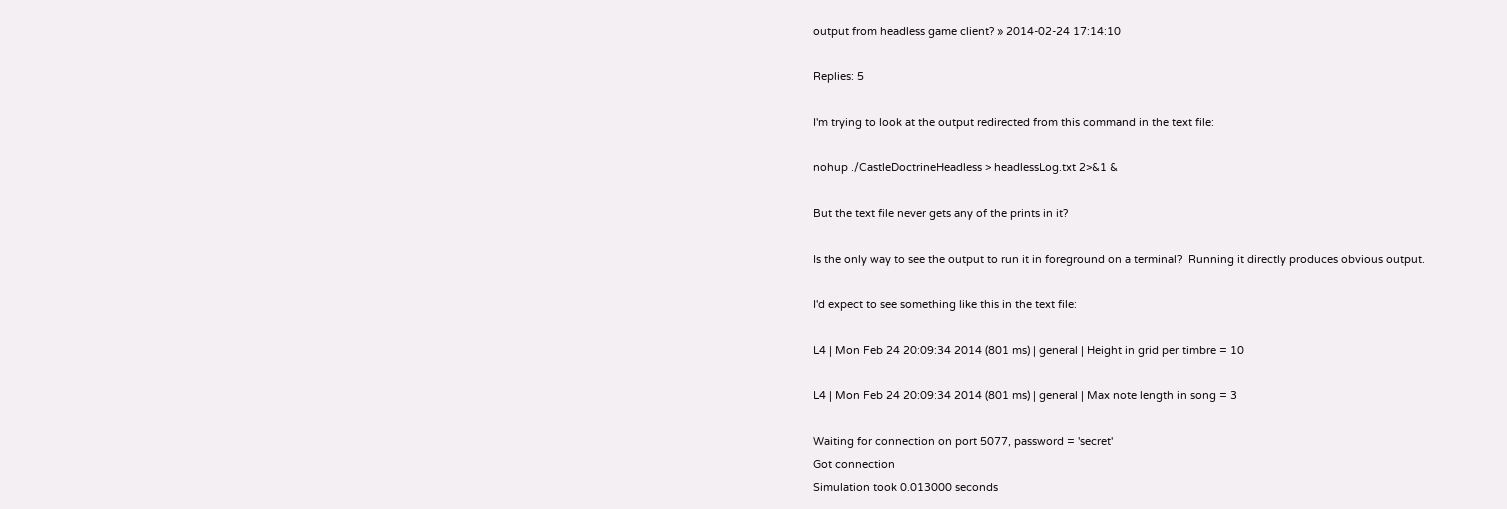output from headless game client? » 2014-02-24 17:14:10

Replies: 5

I'm trying to look at the output redirected from this command in the text file:

nohup ./CastleDoctrineHeadless > headlessLog.txt 2>&1 &

But the text file never gets any of the prints in it?

Is the only way to see the output to run it in foreground on a terminal?  Running it directly produces obvious output.

I'd expect to see something like this in the text file:

L4 | Mon Feb 24 20:09:34 2014 (801 ms) | general | Height in grid per timbre = 10

L4 | Mon Feb 24 20:09:34 2014 (801 ms) | general | Max note length in song = 3

Waiting for connection on port 5077, password = 'secret'
Got connection
Simulation took 0.013000 seconds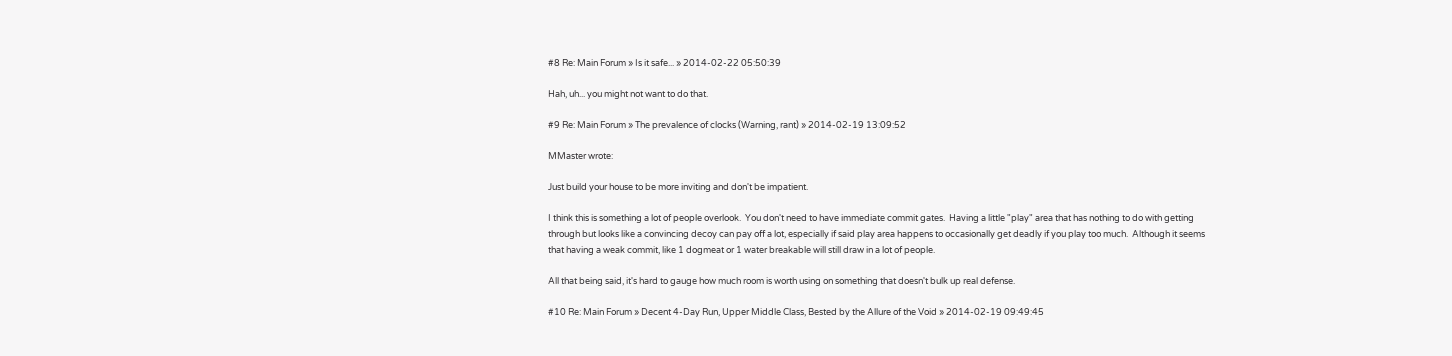#8 Re: Main Forum » Is it safe... » 2014-02-22 05:50:39

Hah, uh... you might not want to do that.

#9 Re: Main Forum » The prevalence of clocks (Warning, rant) » 2014-02-19 13:09:52

MMaster wrote:

Just build your house to be more inviting and don't be impatient.

I think this is something a lot of people overlook.  You don't need to have immediate commit gates.  Having a little "play" area that has nothing to do with getting through but looks like a convincing decoy can pay off a lot, especially if said play area happens to occasionally get deadly if you play too much.  Although it seems that having a weak commit, like 1 dogmeat or 1 water breakable will still draw in a lot of people.

All that being said, it's hard to gauge how much room is worth using on something that doesn't bulk up real defense.

#10 Re: Main Forum » Decent 4-Day Run, Upper Middle Class, Bested by the Allure of the Void » 2014-02-19 09:49:45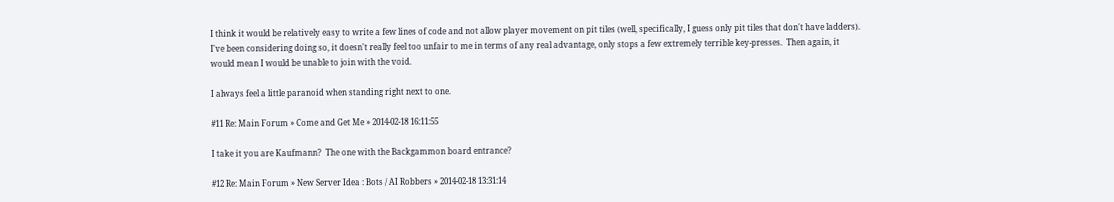I think it would be relatively easy to write a few lines of code and not allow player movement on pit tiles (well, specifically, I guess only pit tiles that don't have ladders).  I've been considering doing so, it doesn't really feel too unfair to me in terms of any real advantage, only stops a few extremely terrible key-presses.  Then again, it would mean I would be unable to join with the void.

I always feel a little paranoid when standing right next to one.

#11 Re: Main Forum » Come and Get Me » 2014-02-18 16:11:55

I take it you are Kaufmann?  The one with the Backgammon board entrance?

#12 Re: Main Forum » New Server Idea : Bots / AI Robbers » 2014-02-18 13:31:14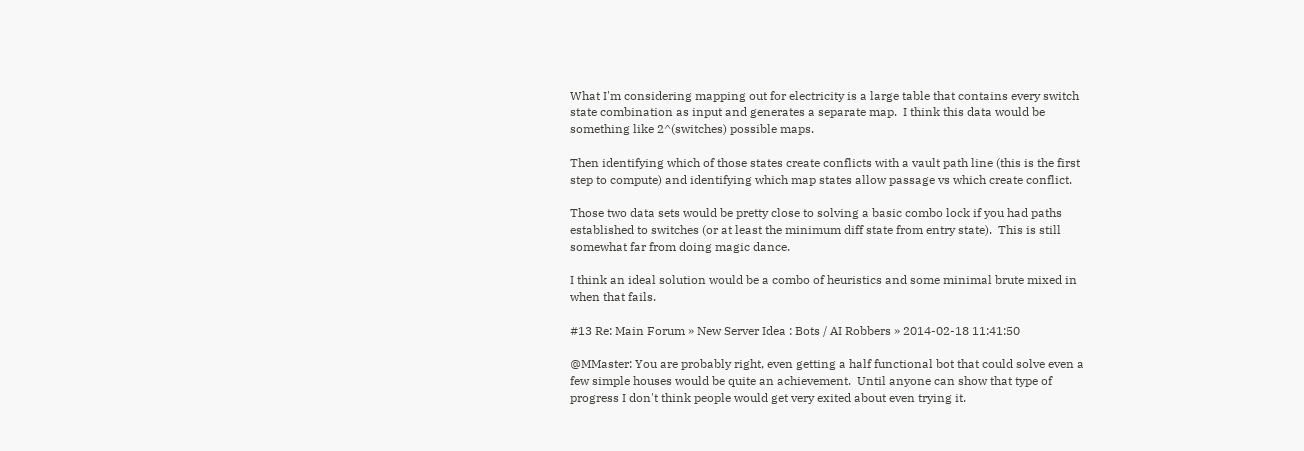What I'm considering mapping out for electricity is a large table that contains every switch state combination as input and generates a separate map.  I think this data would be something like 2^(switches) possible maps.

Then identifying which of those states create conflicts with a vault path line (this is the first step to compute) and identifying which map states allow passage vs which create conflict.

Those two data sets would be pretty close to solving a basic combo lock if you had paths established to switches (or at least the minimum diff state from entry state).  This is still somewhat far from doing magic dance.

I think an ideal solution would be a combo of heuristics and some minimal brute mixed in when that fails.

#13 Re: Main Forum » New Server Idea : Bots / AI Robbers » 2014-02-18 11:41:50

@MMaster: You are probably right, even getting a half functional bot that could solve even a few simple houses would be quite an achievement.  Until anyone can show that type of progress I don't think people would get very exited about even trying it.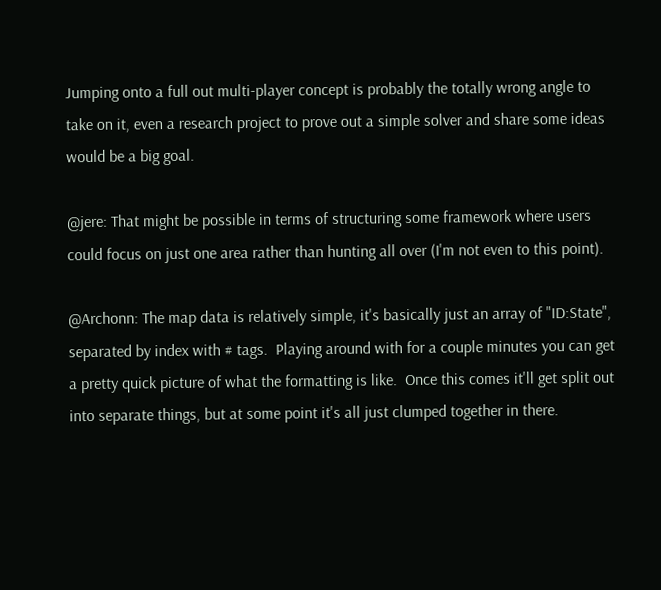Jumping onto a full out multi-player concept is probably the totally wrong angle to take on it, even a research project to prove out a simple solver and share some ideas would be a big goal.

@jere: That might be possible in terms of structuring some framework where users could focus on just one area rather than hunting all over (I'm not even to this point).

@Archonn: The map data is relatively simple, it's basically just an array of "ID:State", separated by index with # tags.  Playing around with for a couple minutes you can get a pretty quick picture of what the formatting is like.  Once this comes it'll get split out into separate things, but at some point it's all just clumped together in there.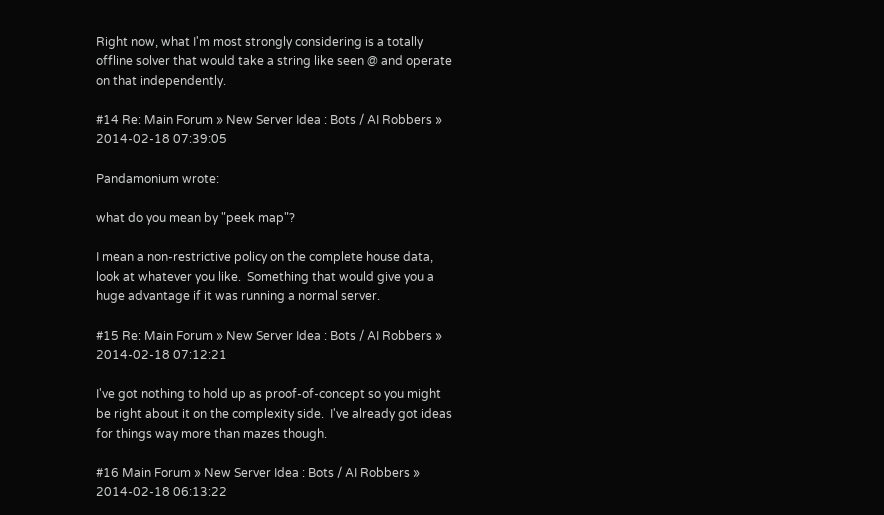Right now, what I'm most strongly considering is a totally offline solver that would take a string like seen @ and operate on that independently.

#14 Re: Main Forum » New Server Idea : Bots / AI Robbers » 2014-02-18 07:39:05

Pandamonium wrote:

what do you mean by "peek map"?

I mean a non-restrictive policy on the complete house data, look at whatever you like.  Something that would give you a huge advantage if it was running a normal server.

#15 Re: Main Forum » New Server Idea : Bots / AI Robbers » 2014-02-18 07:12:21

I've got nothing to hold up as proof-of-concept so you might be right about it on the complexity side.  I've already got ideas for things way more than mazes though.

#16 Main Forum » New Server Idea : Bots / AI Robbers » 2014-02-18 06:13:22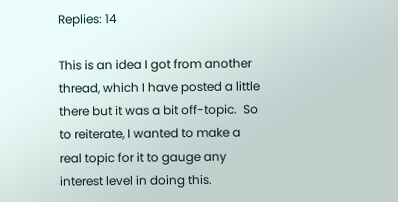Replies: 14

This is an idea I got from another thread, which I have posted a little there but it was a bit off-topic.  So to reiterate, I wanted to make a real topic for it to gauge any interest level in doing this.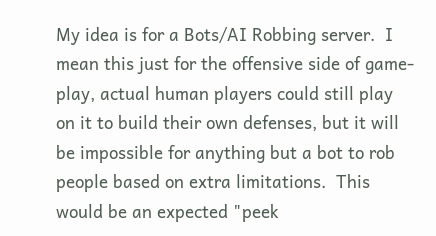My idea is for a Bots/AI Robbing server.  I mean this just for the offensive side of game-play, actual human players could still play on it to build their own defenses, but it will be impossible for anything but a bot to rob people based on extra limitations.  This would be an expected "peek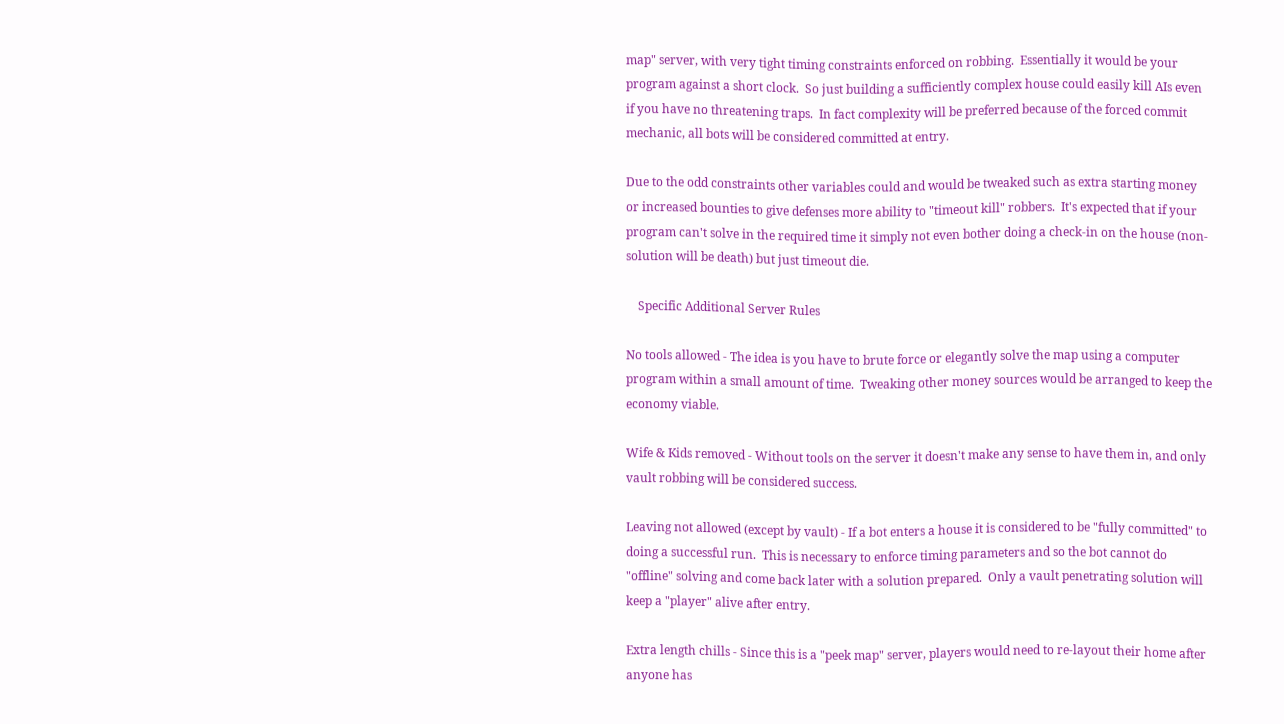map" server, with very tight timing constraints enforced on robbing.  Essentially it would be your program against a short clock.  So just building a sufficiently complex house could easily kill AIs even if you have no threatening traps.  In fact complexity will be preferred because of the forced commit mechanic, all bots will be considered committed at entry.

Due to the odd constraints other variables could and would be tweaked such as extra starting money or increased bounties to give defenses more ability to "timeout kill" robbers.  It's expected that if your program can't solve in the required time it simply not even bother doing a check-in on the house (non-solution will be death) but just timeout die.

    Specific Additional Server Rules

No tools allowed - The idea is you have to brute force or elegantly solve the map using a computer program within a small amount of time.  Tweaking other money sources would be arranged to keep the economy viable.

Wife & Kids removed - Without tools on the server it doesn't make any sense to have them in, and only vault robbing will be considered success.

Leaving not allowed (except by vault) - If a bot enters a house it is considered to be "fully committed" to doing a successful run.  This is necessary to enforce timing parameters and so the bot cannot do "offline" solving and come back later with a solution prepared.  Only a vault penetrating solution will keep a "player" alive after entry.

Extra length chills - Since this is a "peek map" server, players would need to re-layout their home after anyone has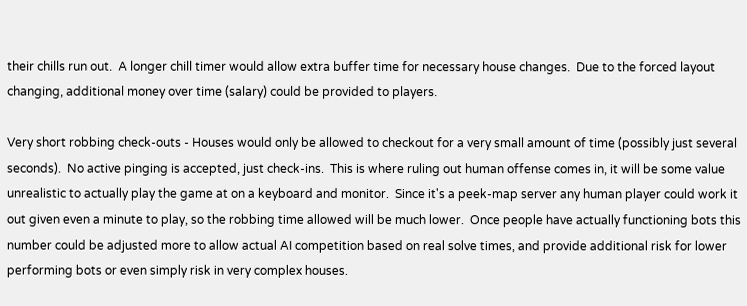their chills run out.  A longer chill timer would allow extra buffer time for necessary house changes.  Due to the forced layout changing, additional money over time (salary) could be provided to players.

Very short robbing check-outs - Houses would only be allowed to checkout for a very small amount of time (possibly just several seconds).  No active pinging is accepted, just check-ins.  This is where ruling out human offense comes in, it will be some value unrealistic to actually play the game at on a keyboard and monitor.  Since it's a peek-map server any human player could work it out given even a minute to play, so the robbing time allowed will be much lower.  Once people have actually functioning bots this number could be adjusted more to allow actual AI competition based on real solve times, and provide additional risk for lower performing bots or even simply risk in very complex houses.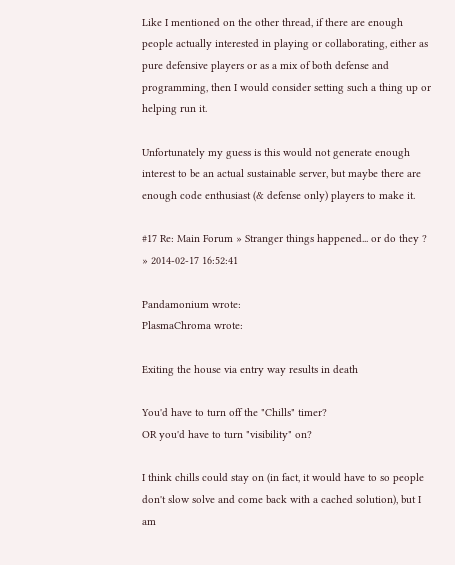Like I mentioned on the other thread, if there are enough people actually interested in playing or collaborating, either as pure defensive players or as a mix of both defense and programming, then I would consider setting such a thing up or helping run it.

Unfortunately my guess is this would not generate enough interest to be an actual sustainable server, but maybe there are enough code enthusiast (& defense only) players to make it.

#17 Re: Main Forum » Stranger things happened... or do they ? » 2014-02-17 16:52:41

Pandamonium wrote:
PlasmaChroma wrote:

Exiting the house via entry way results in death

You'd have to turn off the "Chills" timer?
OR you'd have to turn "visibility" on?

I think chills could stay on (in fact, it would have to so people don't slow solve and come back with a cached solution), but I am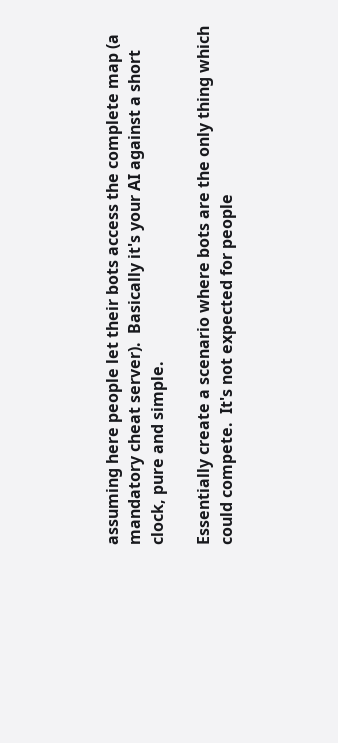assuming here people let their bots access the complete map (a mandatory cheat server).  Basically it's your AI against a short clock, pure and simple.

Essentially create a scenario where bots are the only thing which could compete.  It's not expected for people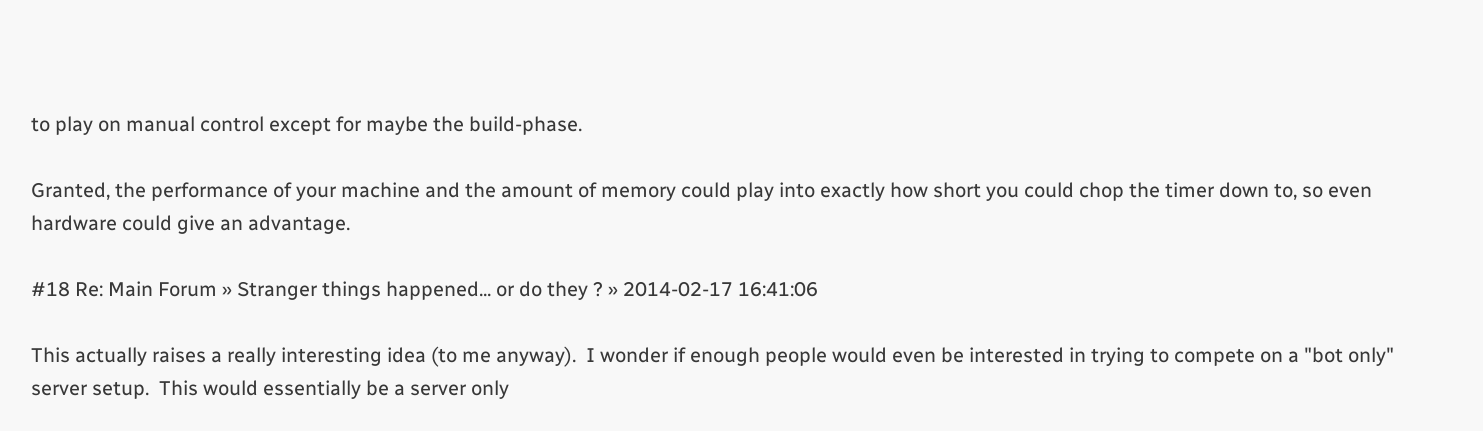to play on manual control except for maybe the build-phase.

Granted, the performance of your machine and the amount of memory could play into exactly how short you could chop the timer down to, so even hardware could give an advantage.

#18 Re: Main Forum » Stranger things happened... or do they ? » 2014-02-17 16:41:06

This actually raises a really interesting idea (to me anyway).  I wonder if enough people would even be interested in trying to compete on a "bot only" server setup.  This would essentially be a server only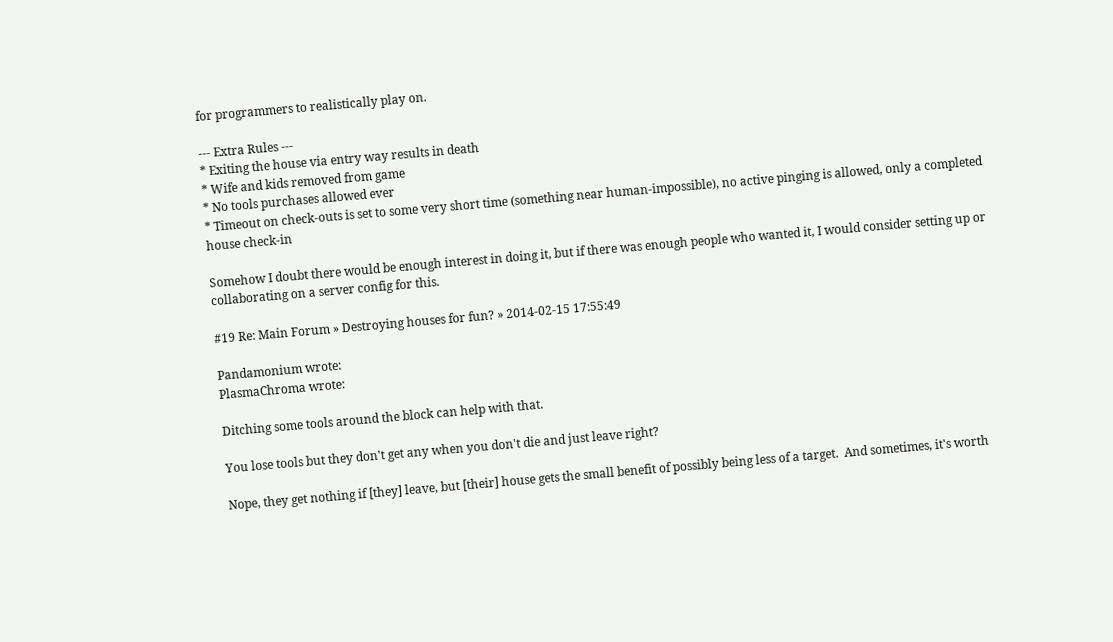for programmers to realistically play on.

--- Extra Rules ---
* Exiting the house via entry way results in death
* Wife and kids removed from game
* No tools purchases allowed ever
* Timeout on check-outs is set to some very short time (something near human-impossible), no active pinging is allowed, only a completed house check-in

Somehow I doubt there would be enough interest in doing it, but if there was enough people who wanted it, I would consider setting up or collaborating on a server config for this.

#19 Re: Main Forum » Destroying houses for fun? » 2014-02-15 17:55:49

Pandamonium wrote:
PlasmaChroma wrote:

Ditching some tools around the block can help with that.

You lose tools but they don't get any when you don't die and just leave right?

Nope, they get nothing if [they] leave, but [their] house gets the small benefit of possibly being less of a target.  And sometimes, it's worth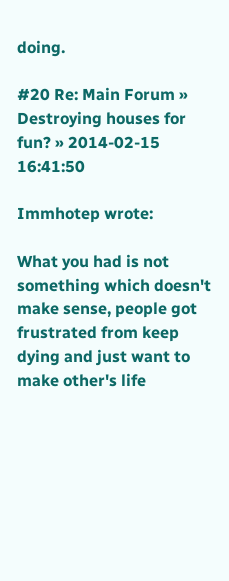doing.

#20 Re: Main Forum » Destroying houses for fun? » 2014-02-15 16:41:50

Immhotep wrote:

What you had is not something which doesn't make sense, people got frustrated from keep dying and just want to make other's life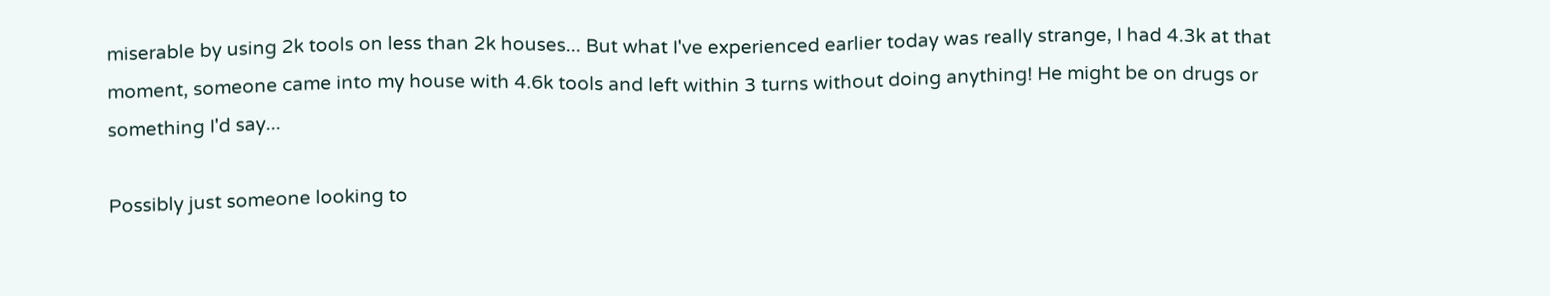miserable by using 2k tools on less than 2k houses... But what I've experienced earlier today was really strange, I had 4.3k at that moment, someone came into my house with 4.6k tools and left within 3 turns without doing anything! He might be on drugs or something I'd say...

Possibly just someone looking to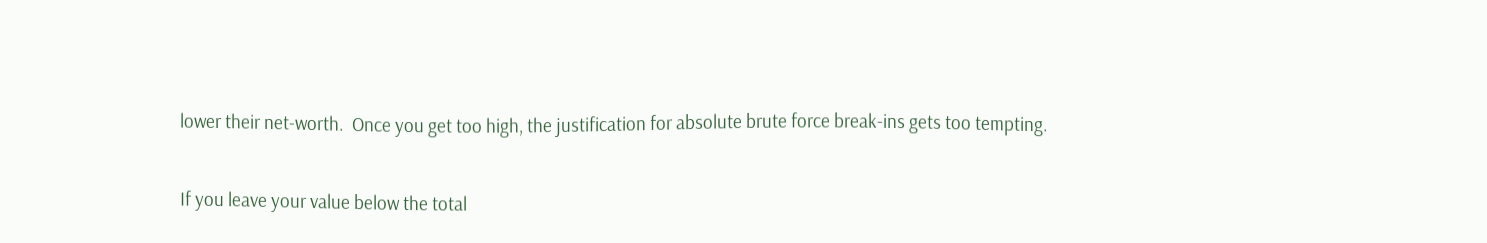lower their net-worth.  Once you get too high, the justification for absolute brute force break-ins gets too tempting.

If you leave your value below the total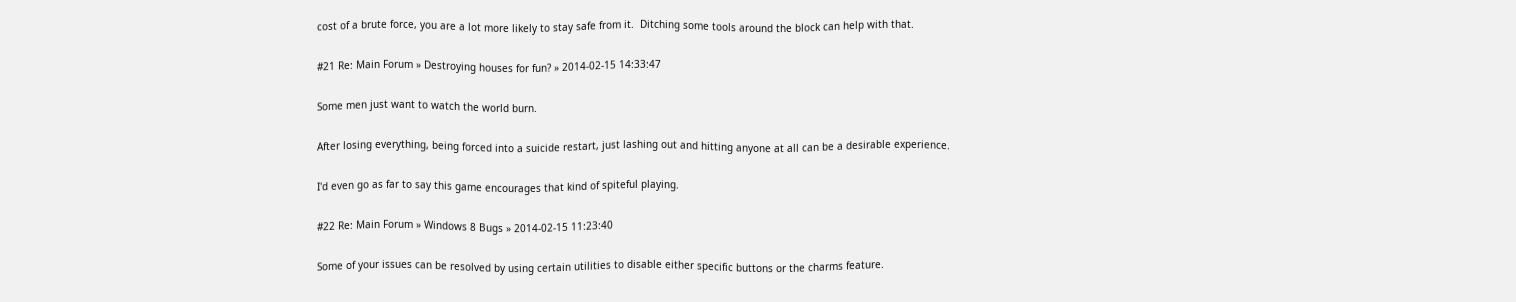cost of a brute force, you are a lot more likely to stay safe from it.  Ditching some tools around the block can help with that.

#21 Re: Main Forum » Destroying houses for fun? » 2014-02-15 14:33:47

Some men just want to watch the world burn.

After losing everything, being forced into a suicide restart, just lashing out and hitting anyone at all can be a desirable experience.

I'd even go as far to say this game encourages that kind of spiteful playing.

#22 Re: Main Forum » Windows 8 Bugs » 2014-02-15 11:23:40

Some of your issues can be resolved by using certain utilities to disable either specific buttons or the charms feature.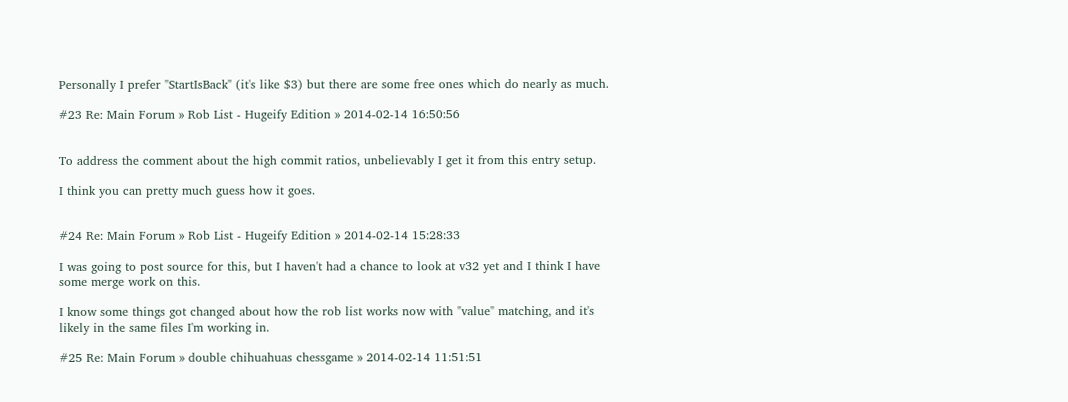Personally I prefer "StartIsBack" (it's like $3) but there are some free ones which do nearly as much.

#23 Re: Main Forum » Rob List - Hugeify Edition » 2014-02-14 16:50:56


To address the comment about the high commit ratios, unbelievably I get it from this entry setup.

I think you can pretty much guess how it goes.


#24 Re: Main Forum » Rob List - Hugeify Edition » 2014-02-14 15:28:33

I was going to post source for this, but I haven't had a chance to look at v32 yet and I think I have some merge work on this.

I know some things got changed about how the rob list works now with "value" matching, and it's likely in the same files I'm working in.

#25 Re: Main Forum » double chihuahuas chessgame » 2014-02-14 11:51:51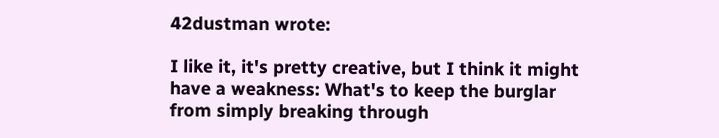42dustman wrote:

I like it, it's pretty creative, but I think it might have a weakness: What's to keep the burglar from simply breaking through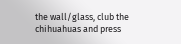the wall/glass, club the chihuahuas and press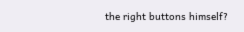the right buttons himself?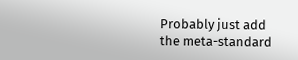Probably just add the meta-standard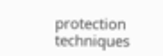protection techniques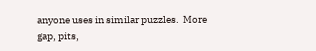anyone uses in similar puzzles.  More gap, pits,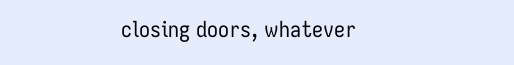closing doors, whatever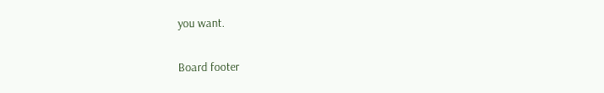you want.

Board footer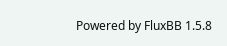Powered by FluxBB 1.5.8